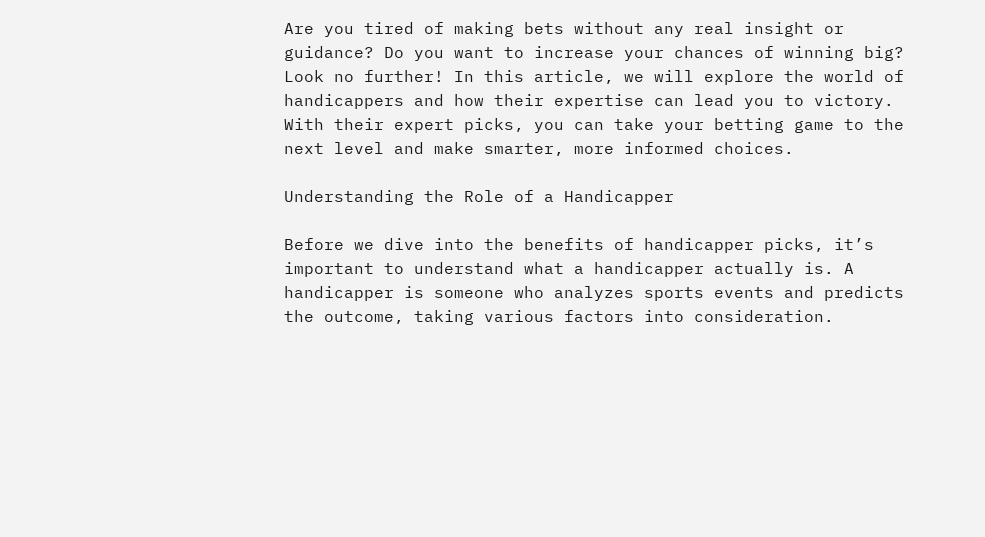Are you tired of making bets without any real insight or guidance? Do you want to increase your chances of winning big? Look no further! In this article, we will explore the world of handicappers and how their expertise can lead you to victory. With their expert picks, you can take your betting game to the next level and make smarter, more informed choices.

Understanding the Role of a Handicapper

Before we dive into the benefits of handicapper picks, it’s important to understand what a handicapper actually is. A handicapper is someone who analyzes sports events and predicts the outcome, taking various factors into consideration.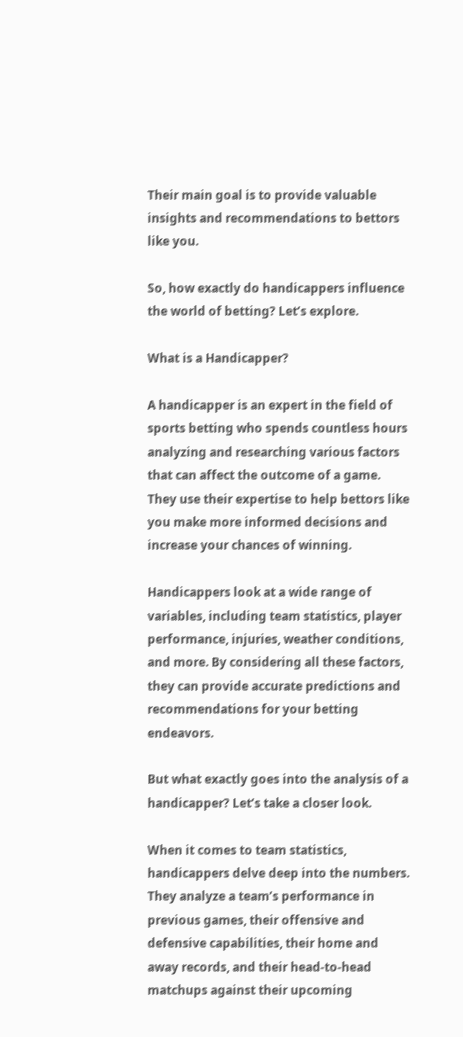Their main goal is to provide valuable insights and recommendations to bettors like you.

So, how exactly do handicappers influence the world of betting? Let’s explore.

What is a Handicapper?

A handicapper is an expert in the field of sports betting who spends countless hours analyzing and researching various factors that can affect the outcome of a game. They use their expertise to help bettors like you make more informed decisions and increase your chances of winning.

Handicappers look at a wide range of variables, including team statistics, player performance, injuries, weather conditions, and more. By considering all these factors, they can provide accurate predictions and recommendations for your betting endeavors.

But what exactly goes into the analysis of a handicapper? Let’s take a closer look.

When it comes to team statistics, handicappers delve deep into the numbers. They analyze a team’s performance in previous games, their offensive and defensive capabilities, their home and away records, and their head-to-head matchups against their upcoming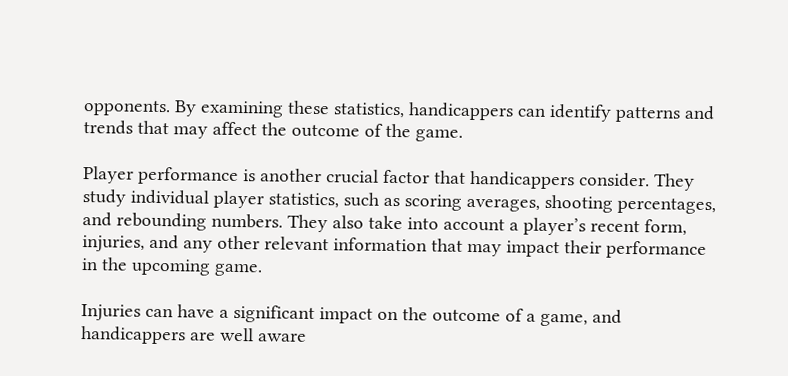opponents. By examining these statistics, handicappers can identify patterns and trends that may affect the outcome of the game.

Player performance is another crucial factor that handicappers consider. They study individual player statistics, such as scoring averages, shooting percentages, and rebounding numbers. They also take into account a player’s recent form, injuries, and any other relevant information that may impact their performance in the upcoming game.

Injuries can have a significant impact on the outcome of a game, and handicappers are well aware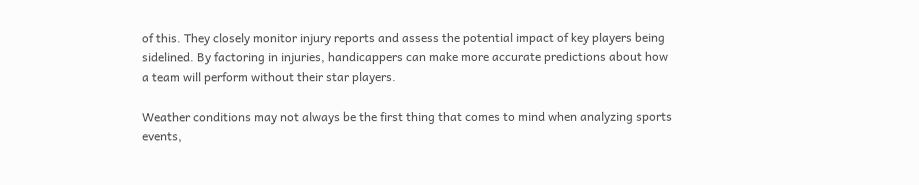of this. They closely monitor injury reports and assess the potential impact of key players being sidelined. By factoring in injuries, handicappers can make more accurate predictions about how a team will perform without their star players.

Weather conditions may not always be the first thing that comes to mind when analyzing sports events,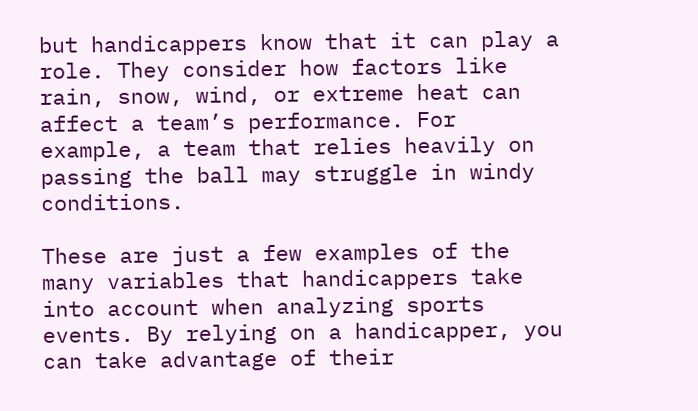but handicappers know that it can play a role. They consider how factors like rain, snow, wind, or extreme heat can affect a team’s performance. For example, a team that relies heavily on passing the ball may struggle in windy conditions.

These are just a few examples of the many variables that handicappers take into account when analyzing sports events. By relying on a handicapper, you can take advantage of their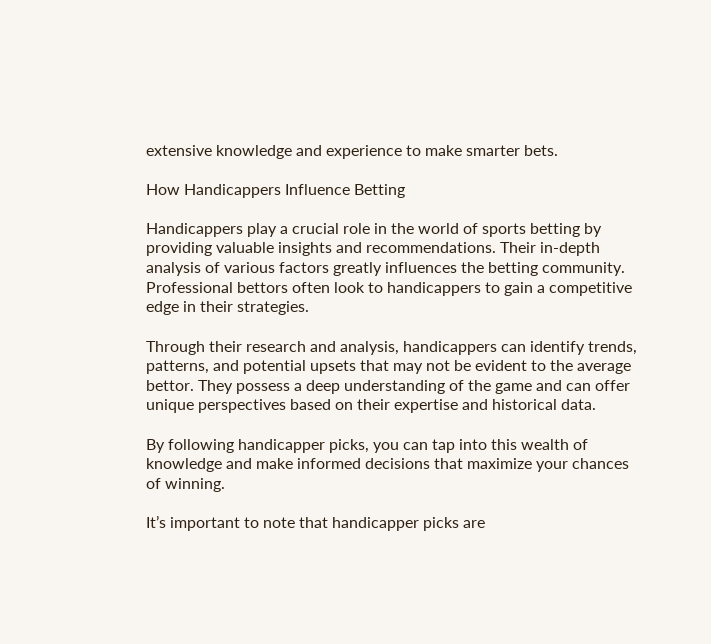extensive knowledge and experience to make smarter bets.

How Handicappers Influence Betting

Handicappers play a crucial role in the world of sports betting by providing valuable insights and recommendations. Their in-depth analysis of various factors greatly influences the betting community. Professional bettors often look to handicappers to gain a competitive edge in their strategies.

Through their research and analysis, handicappers can identify trends, patterns, and potential upsets that may not be evident to the average bettor. They possess a deep understanding of the game and can offer unique perspectives based on their expertise and historical data.

By following handicapper picks, you can tap into this wealth of knowledge and make informed decisions that maximize your chances of winning.

It’s important to note that handicapper picks are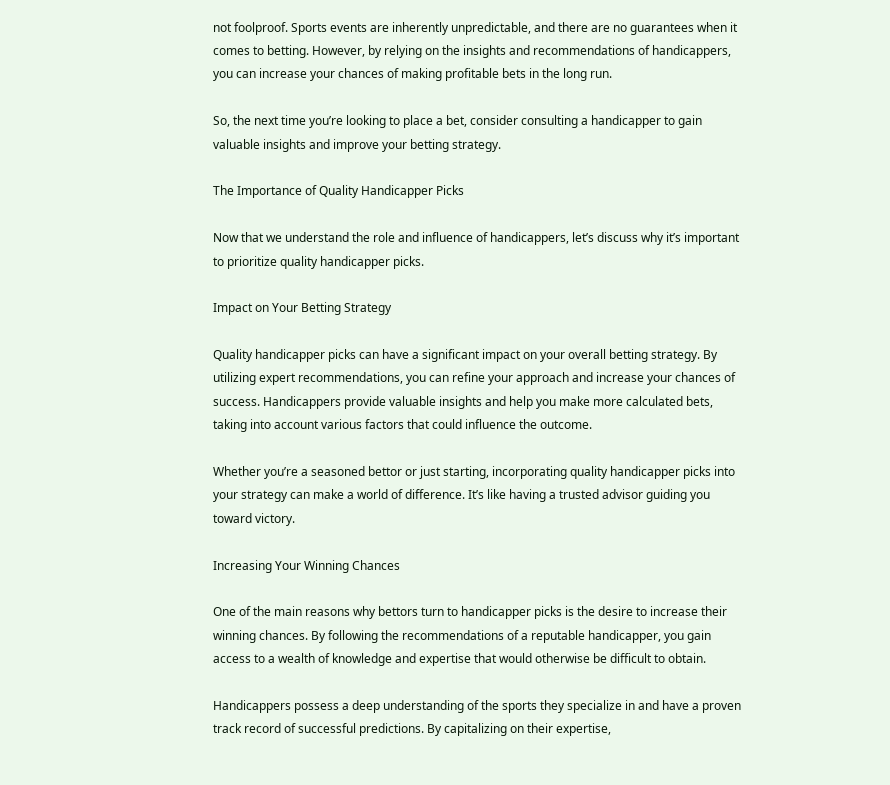not foolproof. Sports events are inherently unpredictable, and there are no guarantees when it comes to betting. However, by relying on the insights and recommendations of handicappers, you can increase your chances of making profitable bets in the long run.

So, the next time you’re looking to place a bet, consider consulting a handicapper to gain valuable insights and improve your betting strategy.

The Importance of Quality Handicapper Picks

Now that we understand the role and influence of handicappers, let’s discuss why it’s important to prioritize quality handicapper picks.

Impact on Your Betting Strategy

Quality handicapper picks can have a significant impact on your overall betting strategy. By utilizing expert recommendations, you can refine your approach and increase your chances of success. Handicappers provide valuable insights and help you make more calculated bets, taking into account various factors that could influence the outcome.

Whether you’re a seasoned bettor or just starting, incorporating quality handicapper picks into your strategy can make a world of difference. It’s like having a trusted advisor guiding you toward victory.

Increasing Your Winning Chances

One of the main reasons why bettors turn to handicapper picks is the desire to increase their winning chances. By following the recommendations of a reputable handicapper, you gain access to a wealth of knowledge and expertise that would otherwise be difficult to obtain.

Handicappers possess a deep understanding of the sports they specialize in and have a proven track record of successful predictions. By capitalizing on their expertise,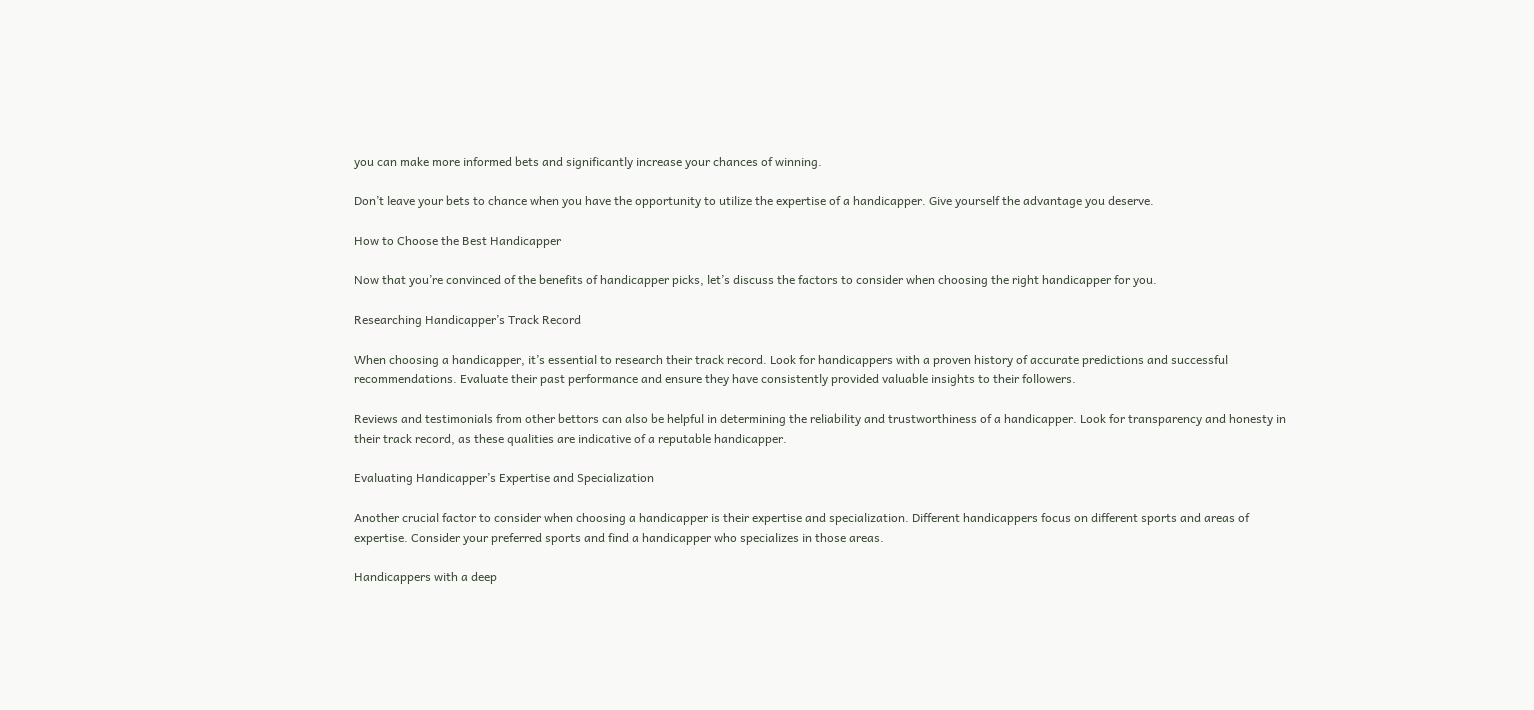you can make more informed bets and significantly increase your chances of winning.

Don’t leave your bets to chance when you have the opportunity to utilize the expertise of a handicapper. Give yourself the advantage you deserve.

How to Choose the Best Handicapper

Now that you’re convinced of the benefits of handicapper picks, let’s discuss the factors to consider when choosing the right handicapper for you.

Researching Handicapper’s Track Record

When choosing a handicapper, it’s essential to research their track record. Look for handicappers with a proven history of accurate predictions and successful recommendations. Evaluate their past performance and ensure they have consistently provided valuable insights to their followers.

Reviews and testimonials from other bettors can also be helpful in determining the reliability and trustworthiness of a handicapper. Look for transparency and honesty in their track record, as these qualities are indicative of a reputable handicapper.

Evaluating Handicapper’s Expertise and Specialization

Another crucial factor to consider when choosing a handicapper is their expertise and specialization. Different handicappers focus on different sports and areas of expertise. Consider your preferred sports and find a handicapper who specializes in those areas.

Handicappers with a deep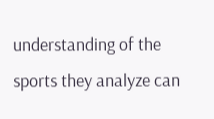understanding of the sports they analyze can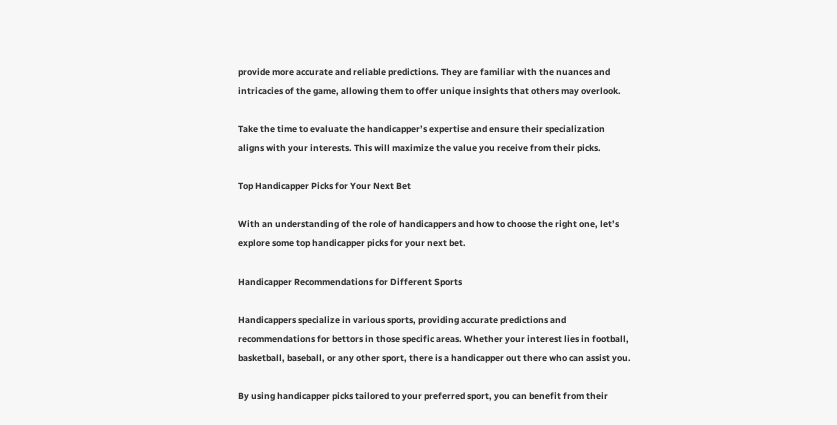provide more accurate and reliable predictions. They are familiar with the nuances and intricacies of the game, allowing them to offer unique insights that others may overlook.

Take the time to evaluate the handicapper’s expertise and ensure their specialization aligns with your interests. This will maximize the value you receive from their picks.

Top Handicapper Picks for Your Next Bet

With an understanding of the role of handicappers and how to choose the right one, let’s explore some top handicapper picks for your next bet.

Handicapper Recommendations for Different Sports

Handicappers specialize in various sports, providing accurate predictions and recommendations for bettors in those specific areas. Whether your interest lies in football, basketball, baseball, or any other sport, there is a handicapper out there who can assist you.

By using handicapper picks tailored to your preferred sport, you can benefit from their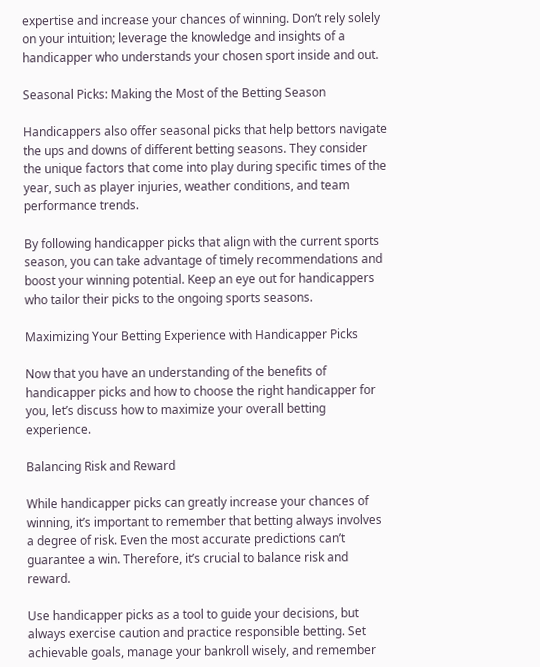expertise and increase your chances of winning. Don’t rely solely on your intuition; leverage the knowledge and insights of a handicapper who understands your chosen sport inside and out.

Seasonal Picks: Making the Most of the Betting Season

Handicappers also offer seasonal picks that help bettors navigate the ups and downs of different betting seasons. They consider the unique factors that come into play during specific times of the year, such as player injuries, weather conditions, and team performance trends.

By following handicapper picks that align with the current sports season, you can take advantage of timely recommendations and boost your winning potential. Keep an eye out for handicappers who tailor their picks to the ongoing sports seasons.

Maximizing Your Betting Experience with Handicapper Picks

Now that you have an understanding of the benefits of handicapper picks and how to choose the right handicapper for you, let’s discuss how to maximize your overall betting experience.

Balancing Risk and Reward

While handicapper picks can greatly increase your chances of winning, it’s important to remember that betting always involves a degree of risk. Even the most accurate predictions can’t guarantee a win. Therefore, it’s crucial to balance risk and reward.

Use handicapper picks as a tool to guide your decisions, but always exercise caution and practice responsible betting. Set achievable goals, manage your bankroll wisely, and remember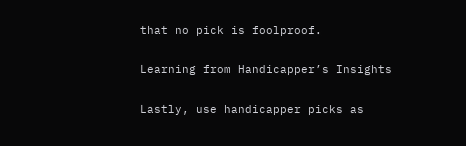that no pick is foolproof.

Learning from Handicapper’s Insights

Lastly, use handicapper picks as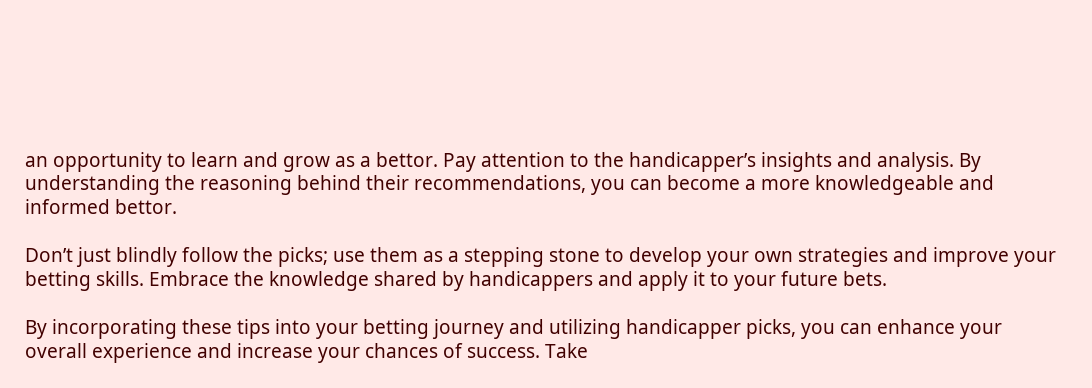an opportunity to learn and grow as a bettor. Pay attention to the handicapper’s insights and analysis. By understanding the reasoning behind their recommendations, you can become a more knowledgeable and informed bettor.

Don’t just blindly follow the picks; use them as a stepping stone to develop your own strategies and improve your betting skills. Embrace the knowledge shared by handicappers and apply it to your future bets.

By incorporating these tips into your betting journey and utilizing handicapper picks, you can enhance your overall experience and increase your chances of success. Take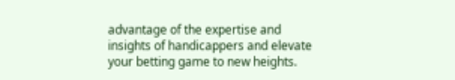advantage of the expertise and insights of handicappers and elevate your betting game to new heights.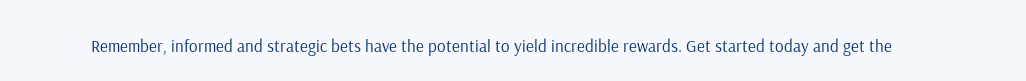Remember, informed and strategic bets have the potential to yield incredible rewards. Get started today and get the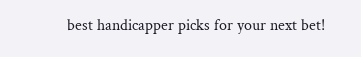best handicapper picks for your next bet!